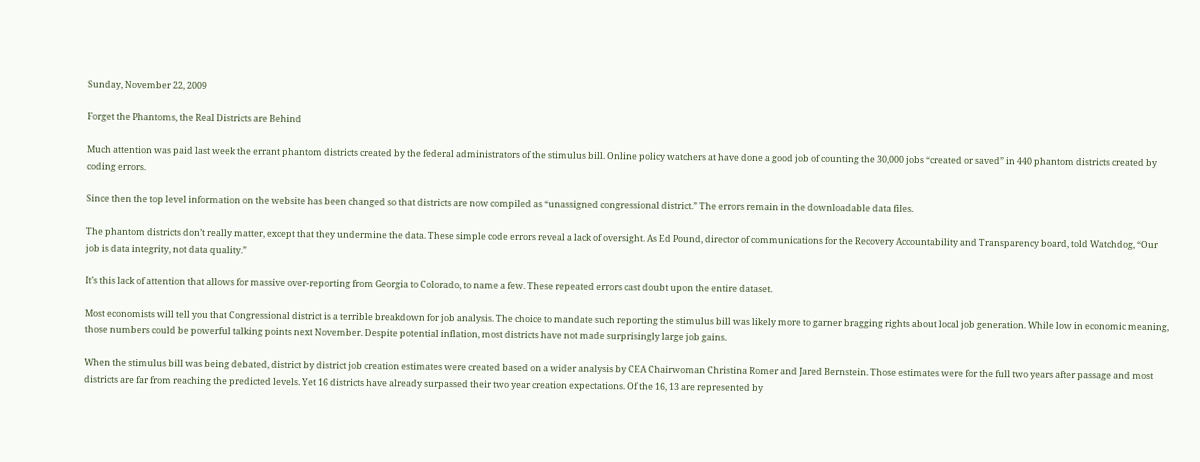Sunday, November 22, 2009

Forget the Phantoms, the Real Districts are Behind

Much attention was paid last week the errant phantom districts created by the federal administrators of the stimulus bill. Online policy watchers at have done a good job of counting the 30,000 jobs “created or saved” in 440 phantom districts created by coding errors.

Since then the top level information on the website has been changed so that districts are now compiled as “unassigned congressional district.” The errors remain in the downloadable data files.

The phantom districts don’t really matter, except that they undermine the data. These simple code errors reveal a lack of oversight. As Ed Pound, director of communications for the Recovery Accountability and Transparency board, told Watchdog, “Our job is data integrity, not data quality.”

It’s this lack of attention that allows for massive over-reporting from Georgia to Colorado, to name a few. These repeated errors cast doubt upon the entire dataset.

Most economists will tell you that Congressional district is a terrible breakdown for job analysis. The choice to mandate such reporting the stimulus bill was likely more to garner bragging rights about local job generation. While low in economic meaning, those numbers could be powerful talking points next November. Despite potential inflation, most districts have not made surprisingly large job gains.

When the stimulus bill was being debated, district by district job creation estimates were created based on a wider analysis by CEA Chairwoman Christina Romer and Jared Bernstein. Those estimates were for the full two years after passage and most districts are far from reaching the predicted levels. Yet 16 districts have already surpassed their two year creation expectations. Of the 16, 13 are represented by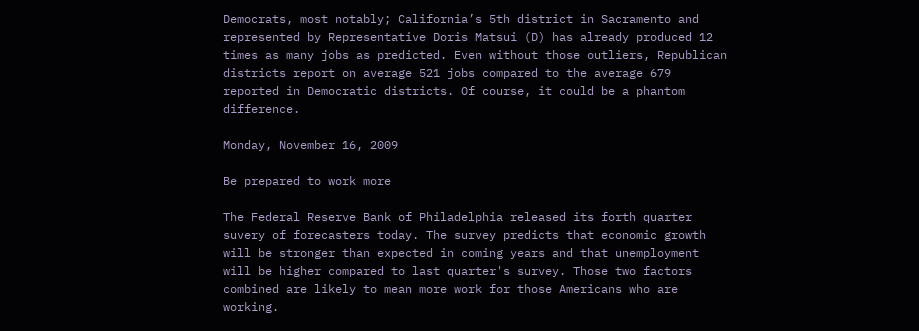Democrats, most notably; California’s 5th district in Sacramento and represented by Representative Doris Matsui (D) has already produced 12 times as many jobs as predicted. Even without those outliers, Republican districts report on average 521 jobs compared to the average 679 reported in Democratic districts. Of course, it could be a phantom difference.

Monday, November 16, 2009

Be prepared to work more

The Federal Reserve Bank of Philadelphia released its forth quarter suvery of forecasters today. The survey predicts that economic growth will be stronger than expected in coming years and that unemployment will be higher compared to last quarter's survey. Those two factors combined are likely to mean more work for those Americans who are working.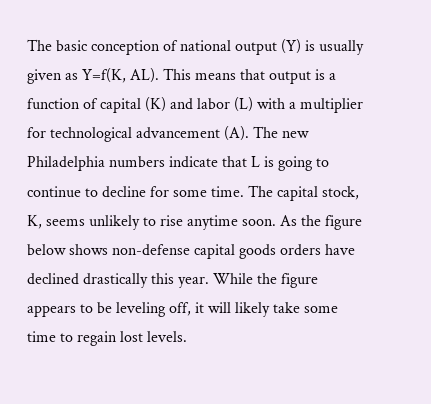The basic conception of national output (Y) is usually given as Y=f(K, AL). This means that output is a function of capital (K) and labor (L) with a multiplier for technological advancement (A). The new Philadelphia numbers indicate that L is going to continue to decline for some time. The capital stock, K, seems unlikely to rise anytime soon. As the figure below shows non-defense capital goods orders have declined drastically this year. While the figure appears to be leveling off, it will likely take some time to regain lost levels.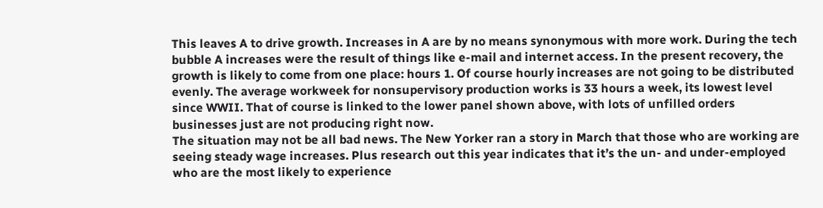This leaves A to drive growth. Increases in A are by no means synonymous with more work. During the tech bubble A increases were the result of things like e-mail and internet access. In the present recovery, the growth is likely to come from one place: hours 1. Of course hourly increases are not going to be distributed evenly. The average workweek for nonsupervisory production works is 33 hours a week, its lowest level since WWII. That of course is linked to the lower panel shown above, with lots of unfilled orders businesses just are not producing right now.
The situation may not be all bad news. The New Yorker ran a story in March that those who are working are seeing steady wage increases. Plus research out this year indicates that it’s the un- and under-employed who are the most likely to experience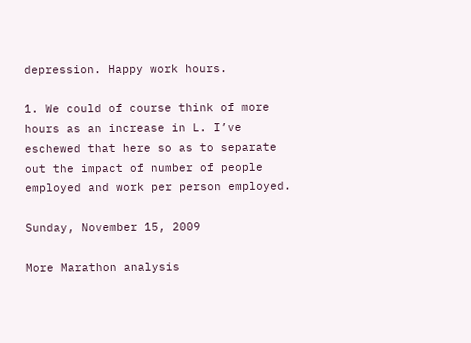depression. Happy work hours.

1. We could of course think of more hours as an increase in L. I’ve eschewed that here so as to separate out the impact of number of people employed and work per person employed.

Sunday, November 15, 2009

More Marathon analysis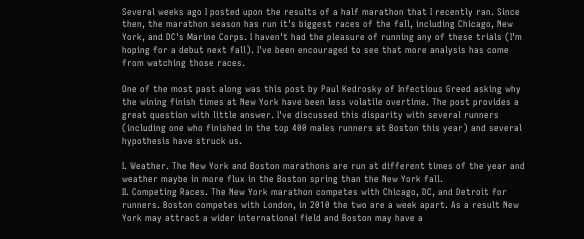Several weeks ago I posted upon the results of a half marathon that I recently ran. Since then, the marathon season has run it's biggest races of the fall, including Chicago, New York, and DC's Marine Corps. I haven't had the pleasure of running any of these trials (I'm hoping for a debut next fall). I've been encouraged to see that more analysis has come from watching those races.

One of the most past along was this post by Paul Kedrosky of Infectious Greed asking why the wining finish times at New York have been less volatile overtime. The post provides a great question with little answer. I've discussed this disparity with several runners (including one who finished in the top 400 males runners at Boston this year) and several hypothesis have struck us.

I. Weather. The New York and Boston marathons are run at different times of the year and weather maybe in more flux in the Boston spring than the New York fall.
II. Competing Races. The New York marathon competes with Chicago, DC, and Detroit for runners. Boston competes with London, in 2010 the two are a week apart. As a result New York may attract a wider international field and Boston may have a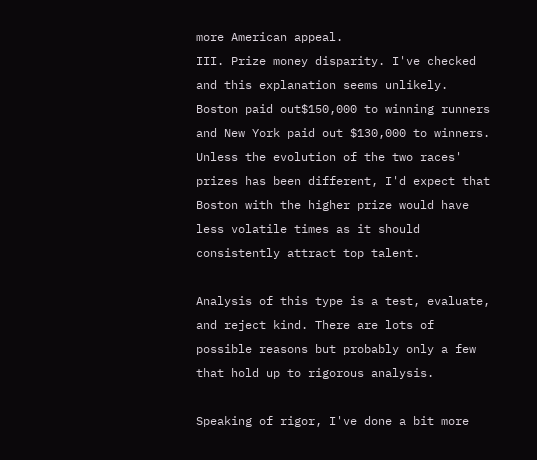more American appeal.
III. Prize money disparity. I've checked and this explanation seems unlikely. Boston paid out$150,000 to winning runners and New York paid out $130,000 to winners. Unless the evolution of the two races' prizes has been different, I'd expect that Boston with the higher prize would have less volatile times as it should consistently attract top talent.

Analysis of this type is a test, evaluate, and reject kind. There are lots of possible reasons but probably only a few that hold up to rigorous analysis.

Speaking of rigor, I've done a bit more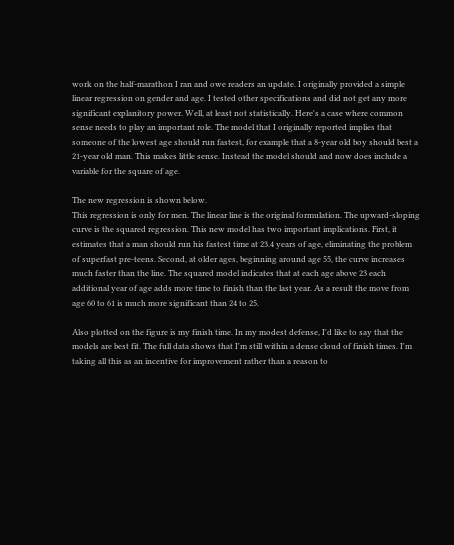work on the half-marathon I ran and owe readers an update. I originally provided a simple linear regression on gender and age. I tested other specifications and did not get any more significant explanitory power. Well, at least not statistically. Here's a case where common sense needs to play an important role. The model that I originally reported implies that someone of the lowest age should run fastest, for example that a 8-year old boy should best a 21-year old man. This makes little sense. Instead the model should and now does include a variable for the square of age.

The new regression is shown below.
This regression is only for men. The linear line is the original formulation. The upward-sloping curve is the squared regression. This new model has two important implications. First, it estimates that a man should run his fastest time at 23.4 years of age, eliminating the problem of superfast pre-teens. Second, at older ages, beginning around age 55, the curve increases much faster than the line. The squared model indicates that at each age above 23 each additional year of age adds more time to finish than the last year. As a result the move from age 60 to 61 is much more significant than 24 to 25.

Also plotted on the figure is my finish time. In my modest defense, I'd like to say that the models are best fit. The full data shows that I'm still within a dense cloud of finish times. I'm taking all this as an incentive for improvement rather than a reason to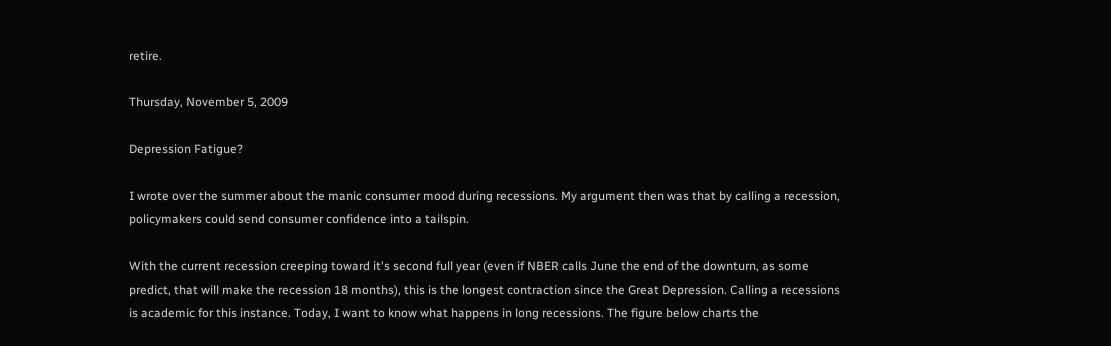retire.

Thursday, November 5, 2009

Depression Fatigue?

I wrote over the summer about the manic consumer mood during recessions. My argument then was that by calling a recession, policymakers could send consumer confidence into a tailspin.

With the current recession creeping toward it's second full year (even if NBER calls June the end of the downturn, as some predict, that will make the recession 18 months), this is the longest contraction since the Great Depression. Calling a recessions is academic for this instance. Today, I want to know what happens in long recessions. The figure below charts the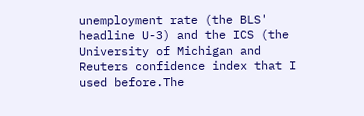unemployment rate (the BLS' headline U-3) and the ICS (the University of Michigan and Reuters confidence index that I used before.The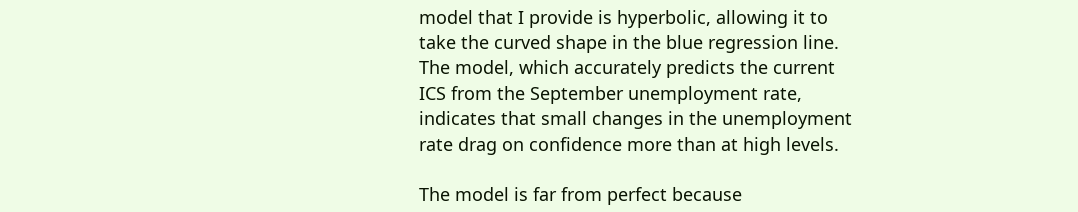model that I provide is hyperbolic, allowing it to take the curved shape in the blue regression line. The model, which accurately predicts the current ICS from the September unemployment rate, indicates that small changes in the unemployment rate drag on confidence more than at high levels.

The model is far from perfect because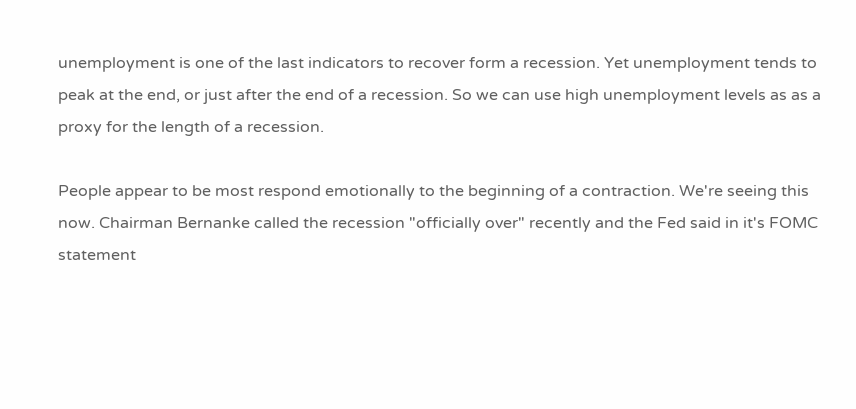unemployment is one of the last indicators to recover form a recession. Yet unemployment tends to peak at the end, or just after the end of a recession. So we can use high unemployment levels as as a proxy for the length of a recession.

People appear to be most respond emotionally to the beginning of a contraction. We're seeing this now. Chairman Bernanke called the recession "officially over" recently and the Fed said in it's FOMC statement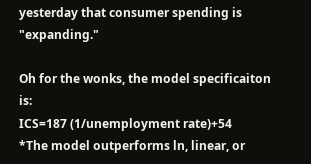yesterday that consumer spending is "expanding."

Oh for the wonks, the model specificaiton is:
ICS=187 (1/unemployment rate)+54
*The model outperforms ln, linear, or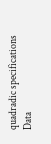quadradic specifications
Data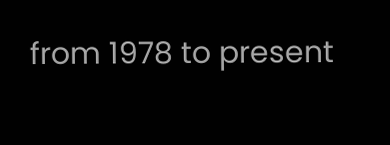from 1978 to present